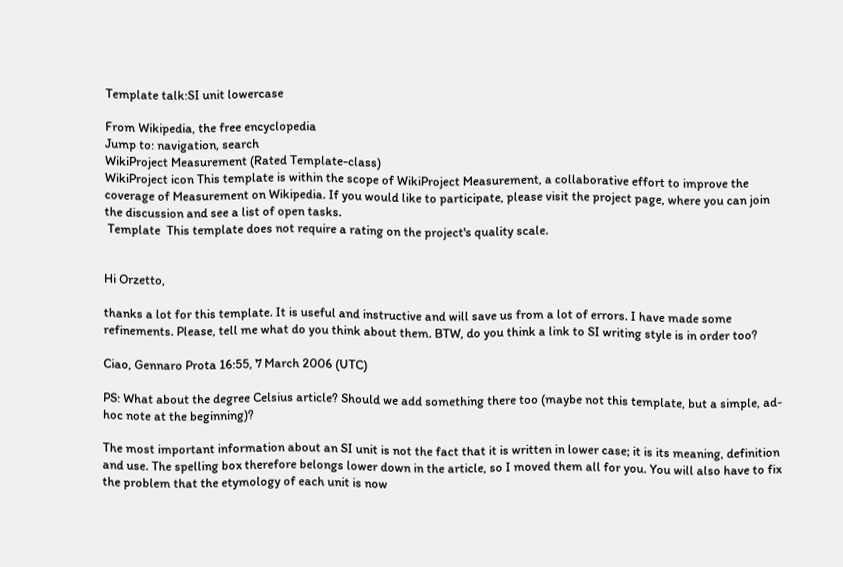Template talk:SI unit lowercase

From Wikipedia, the free encyclopedia
Jump to: navigation, search
WikiProject Measurement (Rated Template-class)
WikiProject icon This template is within the scope of WikiProject Measurement, a collaborative effort to improve the coverage of Measurement on Wikipedia. If you would like to participate, please visit the project page, where you can join the discussion and see a list of open tasks.
 Template  This template does not require a rating on the project's quality scale.


Hi Orzetto,

thanks a lot for this template. It is useful and instructive and will save us from a lot of errors. I have made some refinements. Please, tell me what do you think about them. BTW, do you think a link to SI writing style is in order too?

Ciao, Gennaro Prota 16:55, 7 March 2006 (UTC)

PS: What about the degree Celsius article? Should we add something there too (maybe not this template, but a simple, ad-hoc note at the beginning)?

The most important information about an SI unit is not the fact that it is written in lower case; it is its meaning, definition and use. The spelling box therefore belongs lower down in the article, so I moved them all for you. You will also have to fix the problem that the etymology of each unit is now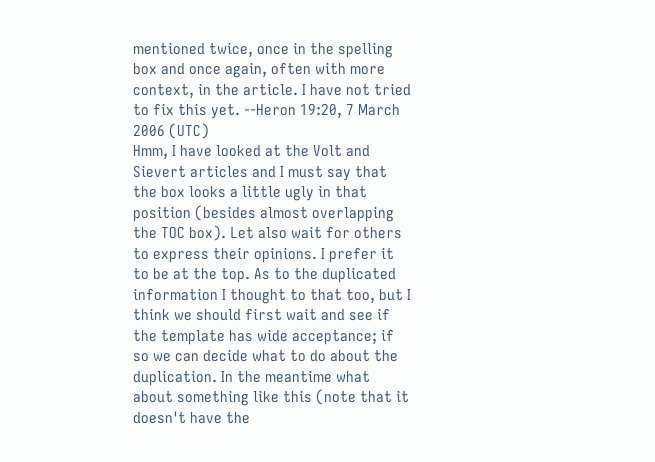mentioned twice, once in the spelling box and once again, often with more context, in the article. I have not tried to fix this yet. --Heron 19:20, 7 March 2006 (UTC)
Hmm, I have looked at the Volt and Sievert articles and I must say that the box looks a little ugly in that position (besides almost overlapping the TOC box). Let also wait for others to express their opinions. I prefer it to be at the top. As to the duplicated information I thought to that too, but I think we should first wait and see if the template has wide acceptance; if so we can decide what to do about the duplication. In the meantime what about something like this (note that it doesn't have the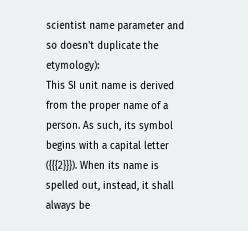scientist name parameter and so doesn't duplicate the etymology):
This SI unit name is derived from the proper name of a person. As such, its symbol begins with a capital letter ({{{2}}}). When its name is spelled out, instead, it shall always be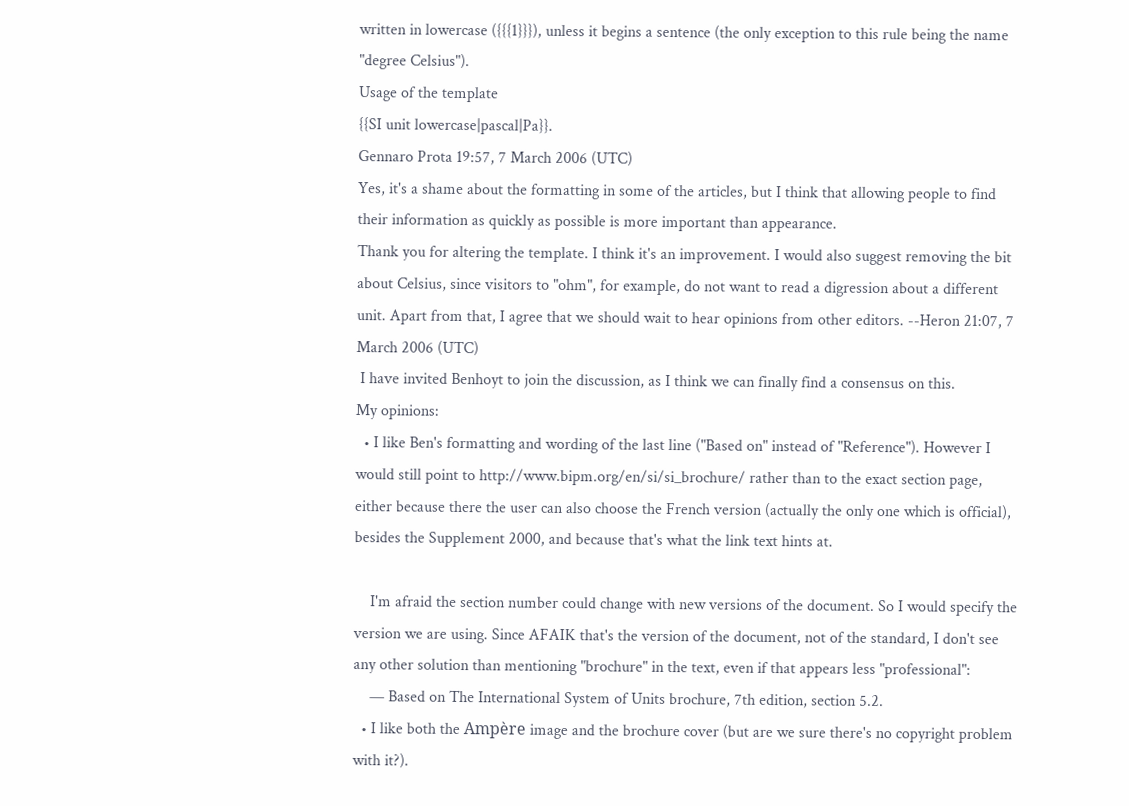written in lowercase ({{{1}}}), unless it begins a sentence (the only exception to this rule being the name "degree Celsius").
Usage of the template
{{SI unit lowercase|pascal|Pa}}.
Gennaro Prota 19:57, 7 March 2006 (UTC)
Yes, it's a shame about the formatting in some of the articles, but I think that allowing people to find their information as quickly as possible is more important than appearance.
Thank you for altering the template. I think it's an improvement. I would also suggest removing the bit about Celsius, since visitors to "ohm", for example, do not want to read a digression about a different unit. Apart from that, I agree that we should wait to hear opinions from other editors. --Heron 21:07, 7 March 2006 (UTC)
 I have invited Benhoyt to join the discussion, as I think we can finally find a consensus on this.
My opinions:
  • I like Ben's formatting and wording of the last line ("Based on" instead of "Reference"). However I would still point to http://www.bipm.org/en/si/si_brochure/ rather than to the exact section page, either because there the user can also choose the French version (actually the only one which is official), besides the Supplement 2000, and because that's what the link text hints at.

    I'm afraid the section number could change with new versions of the document. So I would specify the version we are using. Since AFAIK that's the version of the document, not of the standard, I don't see any other solution than mentioning "brochure" in the text, even if that appears less "professional":
    — Based on The International System of Units brochure, 7th edition, section 5.2.
  • I like both the Ampère image and the brochure cover (but are we sure there's no copyright problem with it?).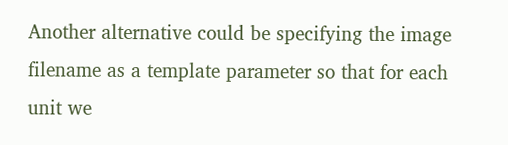Another alternative could be specifying the image filename as a template parameter so that for each unit we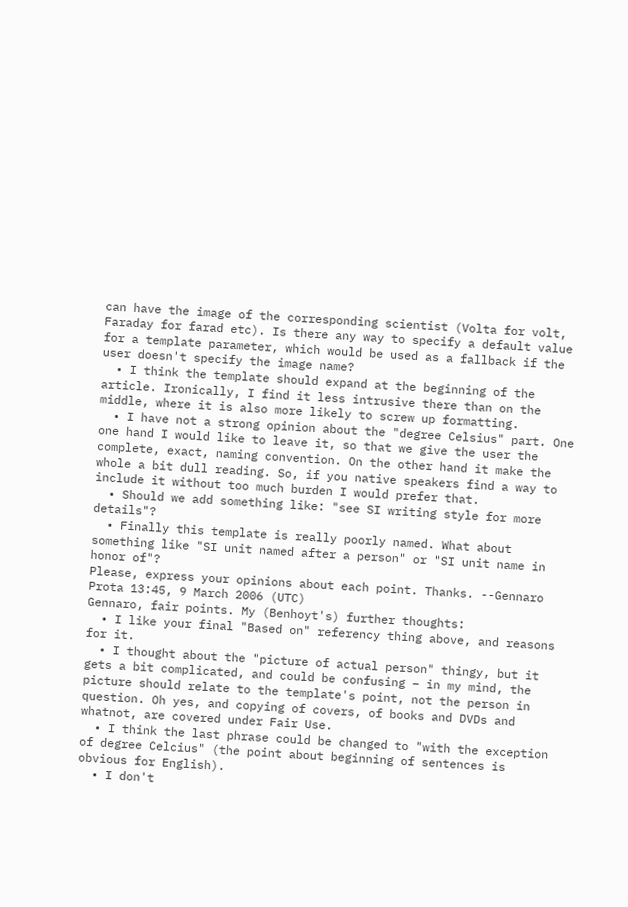can have the image of the corresponding scientist (Volta for volt, Faraday for farad etc). Is there any way to specify a default value for a template parameter, which would be used as a fallback if the user doesn't specify the image name?
  • I think the template should expand at the beginning of the article. Ironically, I find it less intrusive there than on the middle, where it is also more likely to screw up formatting.
  • I have not a strong opinion about the "degree Celsius" part. One one hand I would like to leave it, so that we give the user the complete, exact, naming convention. On the other hand it make the whole a bit dull reading. So, if you native speakers find a way to include it without too much burden I would prefer that.
  • Should we add something like: "see SI writing style for more details"?
  • Finally this template is really poorly named. What about something like "SI unit named after a person" or "SI unit name in honor of"?
Please, express your opinions about each point. Thanks. --Gennaro Prota 13:45, 9 March 2006 (UTC)
Gennaro, fair points. My (Benhoyt's) further thoughts:
  • I like your final "Based on" referency thing above, and reasons for it.
  • I thought about the "picture of actual person" thingy, but it gets a bit complicated, and could be confusing – in my mind, the picture should relate to the template's point, not the person in question. Oh yes, and copying of covers, of books and DVDs and whatnot, are covered under Fair Use.
  • I think the last phrase could be changed to "with the exception of degree Celcius" (the point about beginning of sentences is obvious for English).
  • I don't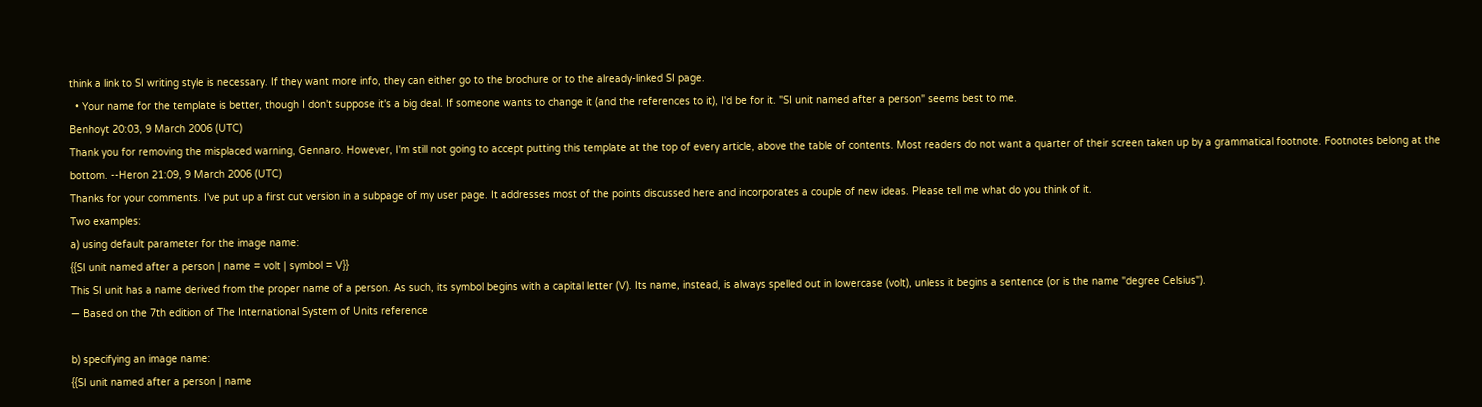think a link to SI writing style is necessary. If they want more info, they can either go to the brochure or to the already-linked SI page.
  • Your name for the template is better, though I don't suppose it's a big deal. If someone wants to change it (and the references to it), I'd be for it. "SI unit named after a person" seems best to me.
Benhoyt 20:03, 9 March 2006 (UTC)
Thank you for removing the misplaced warning, Gennaro. However, I'm still not going to accept putting this template at the top of every article, above the table of contents. Most readers do not want a quarter of their screen taken up by a grammatical footnote. Footnotes belong at the bottom. --Heron 21:09, 9 March 2006 (UTC)
Thanks for your comments. I've put up a first cut version in a subpage of my user page. It addresses most of the points discussed here and incorporates a couple of new ideas. Please tell me what do you think of it.
Two examples:
a) using default parameter for the image name:
{{SI unit named after a person | name = volt | symbol = V}}
This SI unit has a name derived from the proper name of a person. As such, its symbol begins with a capital letter (V). Its name, instead, is always spelled out in lowercase (volt), unless it begins a sentence (or is the name "degree Celsius").
— Based on the 7th edition of The International System of Units reference

b) specifying an image name:
{{SI unit named after a person | name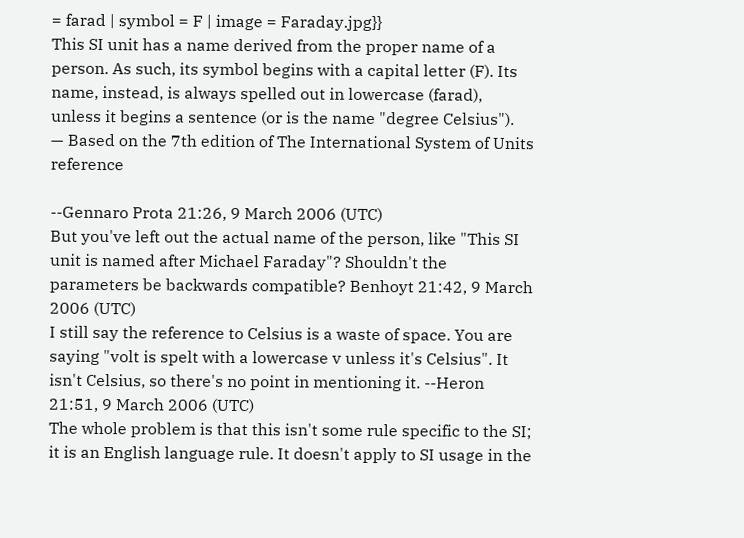= farad | symbol = F | image = Faraday.jpg}}
This SI unit has a name derived from the proper name of a person. As such, its symbol begins with a capital letter (F). Its name, instead, is always spelled out in lowercase (farad), unless it begins a sentence (or is the name "degree Celsius").
— Based on the 7th edition of The International System of Units reference

--Gennaro Prota 21:26, 9 March 2006 (UTC)
But you've left out the actual name of the person, like "This SI unit is named after Michael Faraday"? Shouldn't the parameters be backwards compatible? Benhoyt 21:42, 9 March 2006 (UTC)
I still say the reference to Celsius is a waste of space. You are saying "volt is spelt with a lowercase v unless it's Celsius". It isn't Celsius, so there's no point in mentioning it. --Heron 21:51, 9 March 2006 (UTC)
The whole problem is that this isn't some rule specific to the SI; it is an English language rule. It doesn't apply to SI usage in the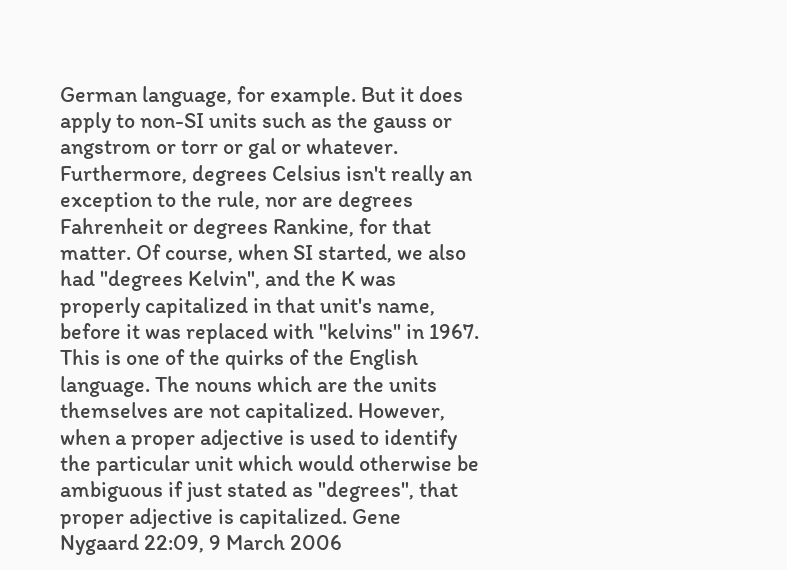German language, for example. But it does apply to non-SI units such as the gauss or angstrom or torr or gal or whatever.
Furthermore, degrees Celsius isn't really an exception to the rule, nor are degrees Fahrenheit or degrees Rankine, for that matter. Of course, when SI started, we also had "degrees Kelvin", and the K was properly capitalized in that unit's name, before it was replaced with "kelvins" in 1967. This is one of the quirks of the English language. The nouns which are the units themselves are not capitalized. However, when a proper adjective is used to identify the particular unit which would otherwise be ambiguous if just stated as "degrees", that proper adjective is capitalized. Gene Nygaard 22:09, 9 March 2006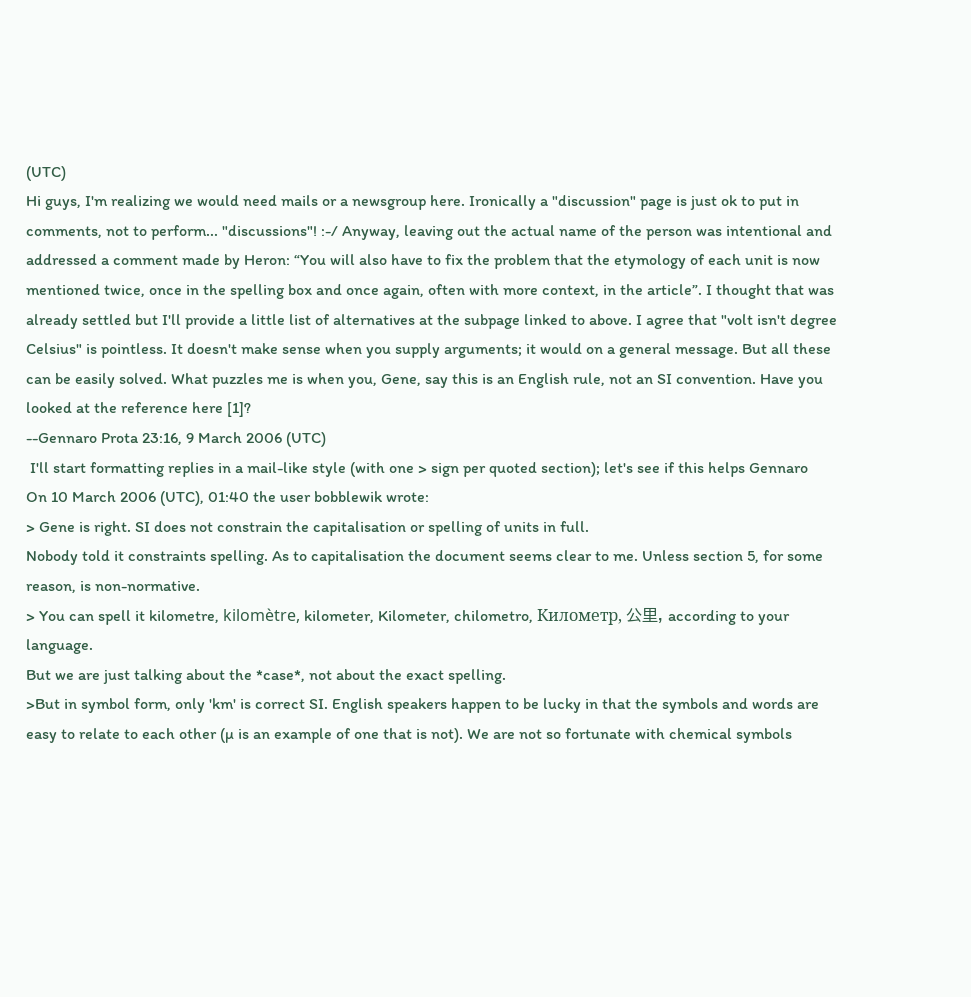(UTC)
Hi guys, I'm realizing we would need mails or a newsgroup here. Ironically a "discussion" page is just ok to put in comments, not to perform... "discussions"! :-/ Anyway, leaving out the actual name of the person was intentional and addressed a comment made by Heron: “You will also have to fix the problem that the etymology of each unit is now mentioned twice, once in the spelling box and once again, often with more context, in the article”. I thought that was already settled but I'll provide a little list of alternatives at the subpage linked to above. I agree that "volt isn't degree Celsius" is pointless. It doesn't make sense when you supply arguments; it would on a general message. But all these can be easily solved. What puzzles me is when you, Gene, say this is an English rule, not an SI convention. Have you looked at the reference here [1]?
--Gennaro Prota 23:16, 9 March 2006 (UTC)
 I'll start formatting replies in a mail-like style (with one > sign per quoted section); let's see if this helps Gennaro
On 10 March 2006 (UTC), 01:40 the user bobblewik wrote:
> Gene is right. SI does not constrain the capitalisation or spelling of units in full.
Nobody told it constraints spelling. As to capitalisation the document seems clear to me. Unless section 5, for some reason, is non-normative.
> You can spell it kilometre, kilomètre, kilometer, Kilometer, chilometro, Километр, 公里, according to your language.
But we are just talking about the *case*, not about the exact spelling.
>But in symbol form, only 'km' is correct SI. English speakers happen to be lucky in that the symbols and words are easy to relate to each other (µ is an example of one that is not). We are not so fortunate with chemical symbols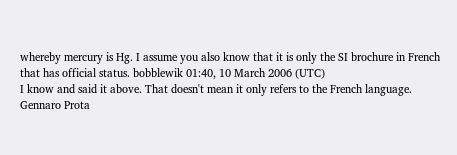whereby mercury is Hg. I assume you also know that it is only the SI brochure in French that has official status. bobblewik 01:40, 10 March 2006 (UTC)
I know and said it above. That doesn't mean it only refers to the French language.
Gennaro Prota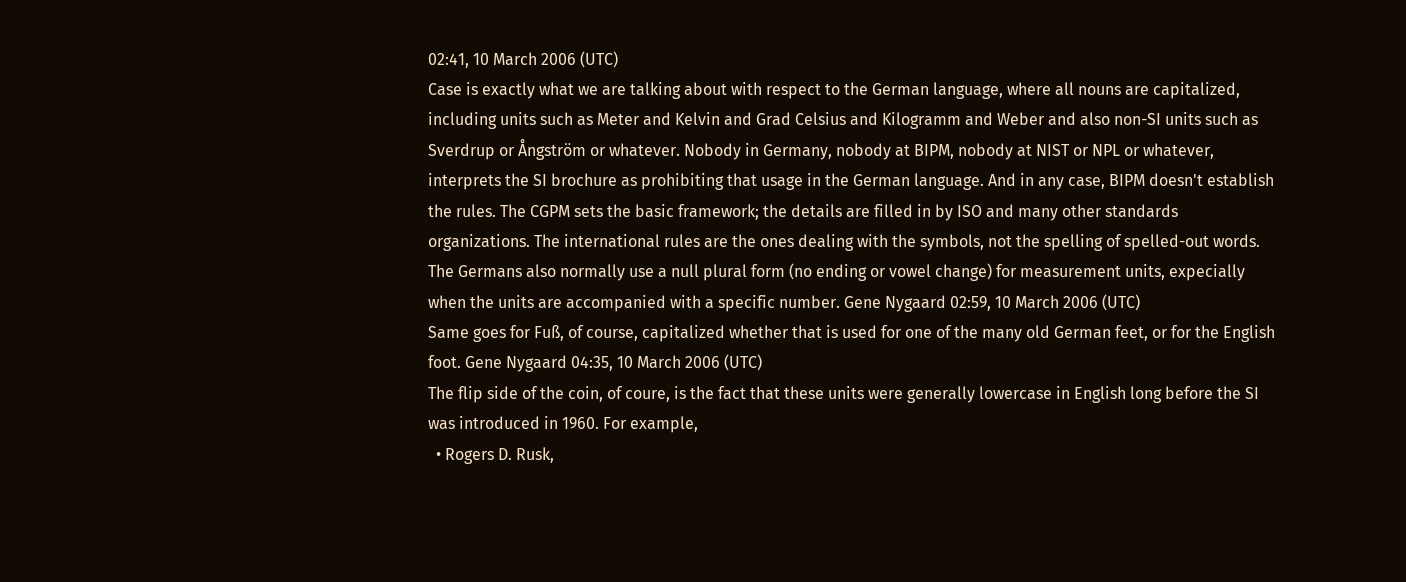02:41, 10 March 2006 (UTC)
Case is exactly what we are talking about with respect to the German language, where all nouns are capitalized, including units such as Meter and Kelvin and Grad Celsius and Kilogramm and Weber and also non-SI units such as Sverdrup or Ångström or whatever. Nobody in Germany, nobody at BIPM, nobody at NIST or NPL or whatever, interprets the SI brochure as prohibiting that usage in the German language. And in any case, BIPM doesn't establish the rules. The CGPM sets the basic framework; the details are filled in by ISO and many other standards organizations. The international rules are the ones dealing with the symbols, not the spelling of spelled-out words.
The Germans also normally use a null plural form (no ending or vowel change) for measurement units, expecially when the units are accompanied with a specific number. Gene Nygaard 02:59, 10 March 2006 (UTC)
Same goes for Fuß, of course, capitalized whether that is used for one of the many old German feet, or for the English foot. Gene Nygaard 04:35, 10 March 2006 (UTC)
The flip side of the coin, of coure, is the fact that these units were generally lowercase in English long before the SI was introduced in 1960. For example,
  • Rogers D. Rusk,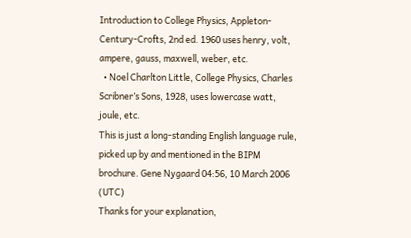Introduction to College Physics, Appleton-Century-Crofts, 2nd ed. 1960 uses henry, volt, ampere, gauss, maxwell, weber, etc.
  • Noel Charlton Little, College Physics, Charles Scribner’s Sons, 1928, uses lowercase watt, joule, etc.
This is just a long-standing English language rule, picked up by and mentioned in the BIPM brochure. Gene Nygaard 04:56, 10 March 2006 (UTC)
Thanks for your explanation,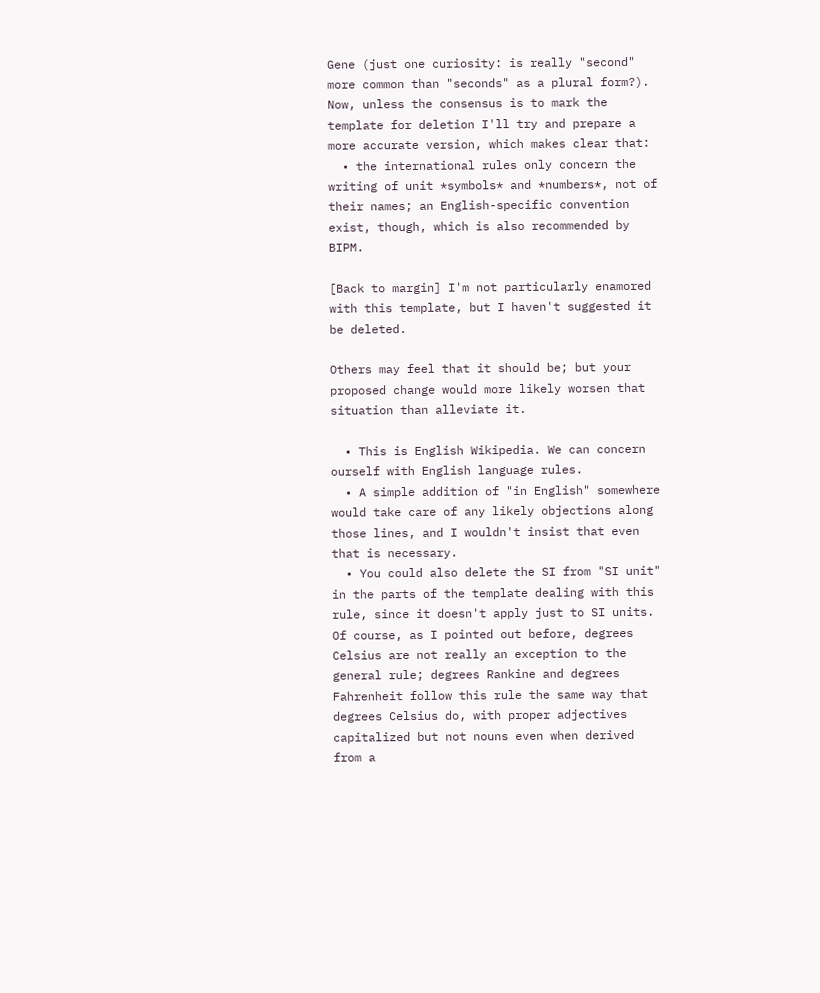Gene (just one curiosity: is really "second" more common than "seconds" as a plural form?). Now, unless the consensus is to mark the template for deletion I'll try and prepare a more accurate version, which makes clear that:
  • the international rules only concern the writing of unit *symbols* and *numbers*, not of their names; an English-specific convention exist, though, which is also recommended by BIPM.

[Back to margin] I'm not particularly enamored with this template, but I haven't suggested it be deleted.

Others may feel that it should be; but your proposed change would more likely worsen that situation than alleviate it.

  • This is English Wikipedia. We can concern ourself with English language rules.
  • A simple addition of "in English" somewhere would take care of any likely objections along those lines, and I wouldn't insist that even that is necessary.
  • You could also delete the SI from "SI unit" in the parts of the template dealing with this rule, since it doesn't apply just to SI units. Of course, as I pointed out before, degrees Celsius are not really an exception to the general rule; degrees Rankine and degrees Fahrenheit follow this rule the same way that degrees Celsius do, with proper adjectives capitalized but not nouns even when derived from a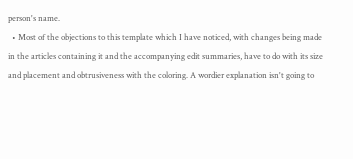person's name.
  • Most of the objections to this template which I have noticed, with changes being made in the articles containing it and the accompanying edit summaries, have to do with its size and placement and obtrusiveness with the coloring. A wordier explanation isn't going to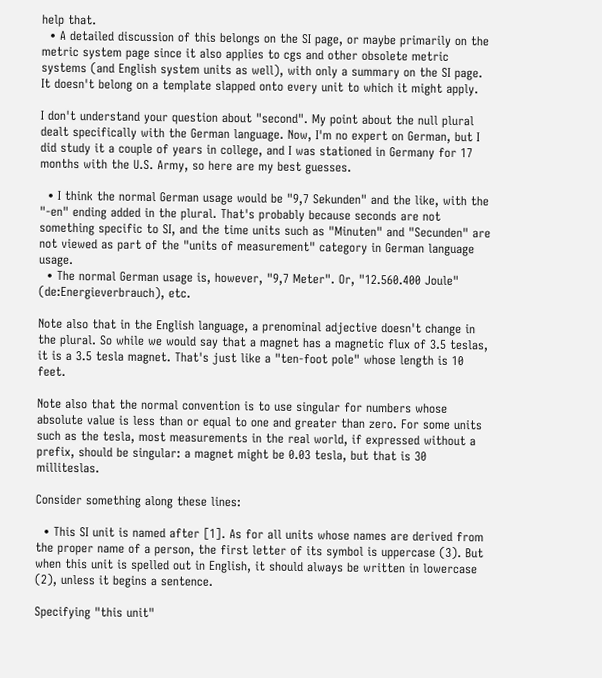help that.
  • A detailed discussion of this belongs on the SI page, or maybe primarily on the metric system page since it also applies to cgs and other obsolete metric systems (and English system units as well), with only a summary on the SI page. It doesn't belong on a template slapped onto every unit to which it might apply.

I don't understand your question about "second". My point about the null plural dealt specifically with the German language. Now, I'm no expert on German, but I did study it a couple of years in college, and I was stationed in Germany for 17 months with the U.S. Army, so here are my best guesses.

  • I think the normal German usage would be "9,7 Sekunden" and the like, with the "-en" ending added in the plural. That's probably because seconds are not something specific to SI, and the time units such as "Minuten" and "Secunden" are not viewed as part of the "units of measurement" category in German language usage.
  • The normal German usage is, however, "9,7 Meter". Or, "12.560.400 Joule" (de:Energieverbrauch), etc.

Note also that in the English language, a prenominal adjective doesn't change in the plural. So while we would say that a magnet has a magnetic flux of 3.5 teslas, it is a 3.5 tesla magnet. That's just like a "ten-foot pole" whose length is 10 feet.

Note also that the normal convention is to use singular for numbers whose absolute value is less than or equal to one and greater than zero. For some units such as the tesla, most measurements in the real world, if expressed without a prefix, should be singular: a magnet might be 0.03 tesla, but that is 30 milliteslas.

Consider something along these lines:

  • This SI unit is named after [1]. As for all units whose names are derived from the proper name of a person, the first letter of its symbol is uppercase (3). But when this unit is spelled out in English, it should always be written in lowercase (2), unless it begins a sentence.

Specifying "this unit"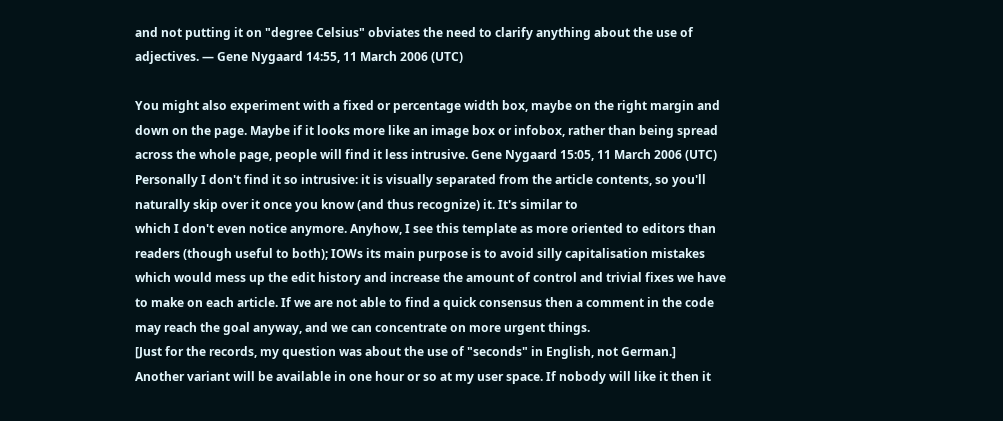and not putting it on "degree Celsius" obviates the need to clarify anything about the use of adjectives. — Gene Nygaard 14:55, 11 March 2006 (UTC)

You might also experiment with a fixed or percentage width box, maybe on the right margin and down on the page. Maybe if it looks more like an image box or infobox, rather than being spread across the whole page, people will find it less intrusive. Gene Nygaard 15:05, 11 March 2006 (UTC)
Personally I don't find it so intrusive: it is visually separated from the article contents, so you'll naturally skip over it once you know (and thus recognize) it. It's similar to
which I don't even notice anymore. Anyhow, I see this template as more oriented to editors than readers (though useful to both); IOWs its main purpose is to avoid silly capitalisation mistakes which would mess up the edit history and increase the amount of control and trivial fixes we have to make on each article. If we are not able to find a quick consensus then a comment in the code may reach the goal anyway, and we can concentrate on more urgent things.
[Just for the records, my question was about the use of "seconds" in English, not German.]
Another variant will be available in one hour or so at my user space. If nobody will like it then it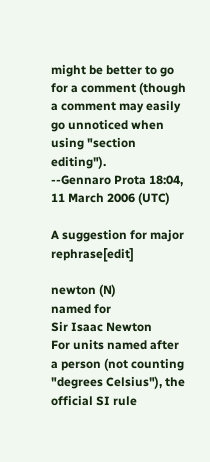might be better to go for a comment (though a comment may easily go unnoticed when using "section editing").
--Gennaro Prota 18:04, 11 March 2006 (UTC)

A suggestion for major rephrase[edit]

newton (N)
named for
Sir Isaac Newton
For units named after a person (not counting "degrees Celsius"), the official SI rule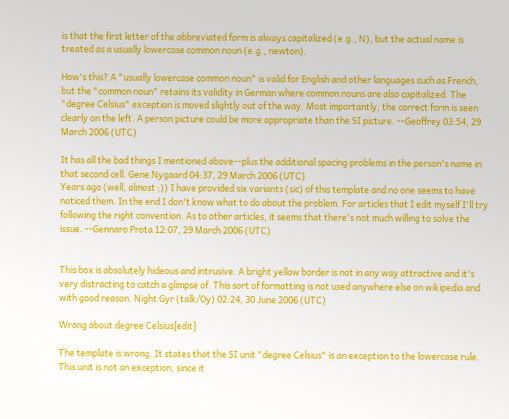is that the first letter of the abbreviated form is always capitalized (e.g., N), but the actual name is treated as a usually lowercase common noun (e.g., newton).

How's this? A "usually lowercase common noun" is valid for English and other languages such as French, but the "common noun" retains its validity in German where common nouns are also capitalized. The "degree Celsius" exception is moved slightly out of the way. Most importantly, the correct form is seen clearly on the left. A person picture could be more appropriate than the SI picture. --Geoffrey 03:54, 29 March 2006 (UTC)

It has all the bad things I mentioned above--plus the additional spacing problems in the person's name in that second cell. Gene Nygaard 04:37, 29 March 2006 (UTC)
Years ago (well, almost ;)) I have provided six variants (sic) of this template and no one seems to have noticed them. In the end I don't know what to do about the problem. For articles that I edit myself I'll try following the right convention. As to other articles, it seems that there's not much willing to solve the issue. --Gennaro Prota 12:07, 29 March 2006 (UTC)


This box is absolutely hideous and intrusive. A bright yellow border is not in any way attractive and it's very distracting to catch a glimpse of. This sort of formatting is not used anywhere else on wikipedia and with good reason. Night Gyr (talk/Oy) 02:24, 30 June 2006 (UTC)

Wrong about degree Celsius[edit]

The template is wrong. It states that the SI unit "degree Celsius" is an exception to the lowercase rule. This unit is not an exception, since it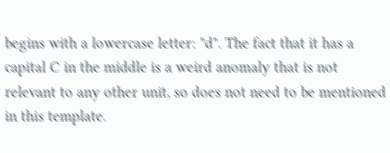begins with a lowercase letter: "d". The fact that it has a capital C in the middle is a weird anomaly that is not relevant to any other unit, so does not need to be mentioned in this template.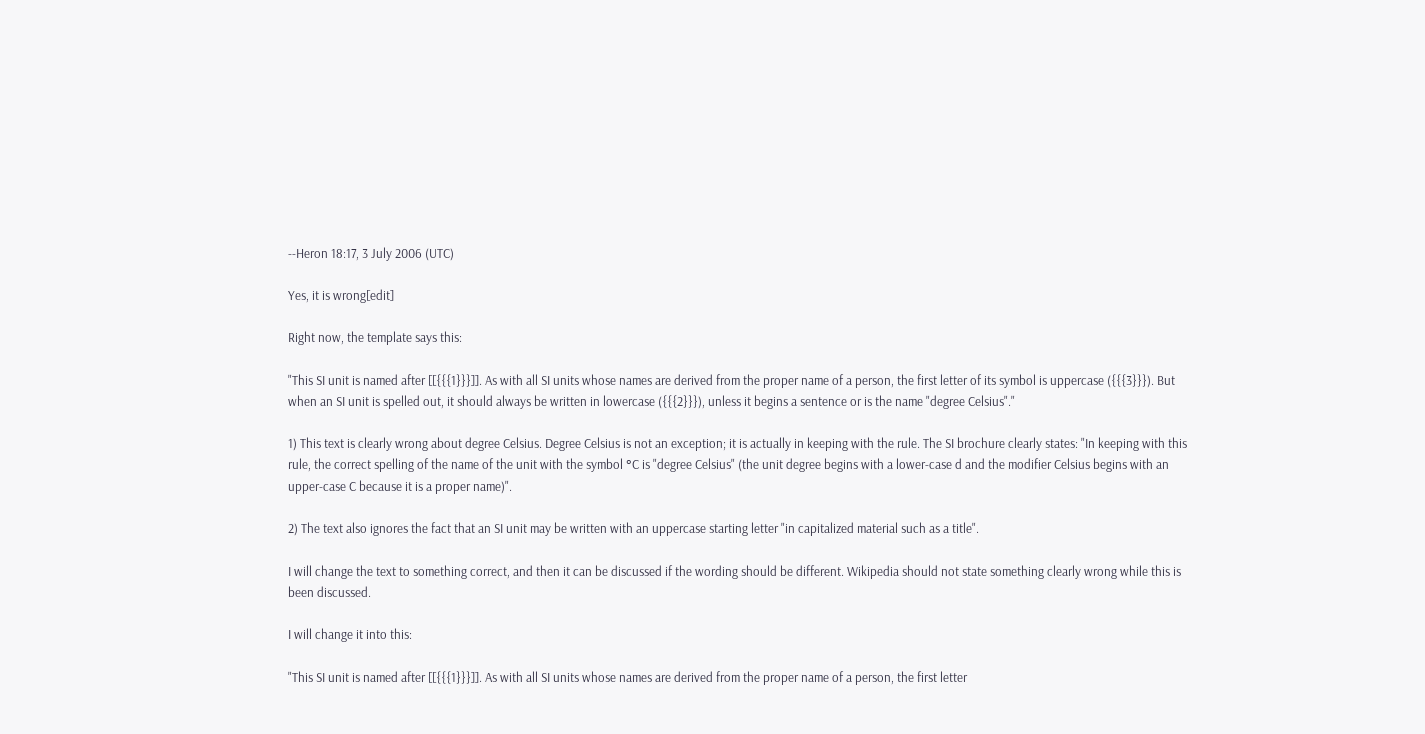--Heron 18:17, 3 July 2006 (UTC)

Yes, it is wrong[edit]

Right now, the template says this:

"This SI unit is named after [[{{{1}}}]]. As with all SI units whose names are derived from the proper name of a person, the first letter of its symbol is uppercase ({{{3}}}). But when an SI unit is spelled out, it should always be written in lowercase ({{{2}}}), unless it begins a sentence or is the name "degree Celsius"."

1) This text is clearly wrong about degree Celsius. Degree Celsius is not an exception; it is actually in keeping with the rule. The SI brochure clearly states: "In keeping with this rule, the correct spelling of the name of the unit with the symbol °C is "degree Celsius" (the unit degree begins with a lower-case d and the modifier Celsius begins with an upper-case C because it is a proper name)".

2) The text also ignores the fact that an SI unit may be written with an uppercase starting letter "in capitalized material such as a title".

I will change the text to something correct, and then it can be discussed if the wording should be different. Wikipedia should not state something clearly wrong while this is been discussed.

I will change it into this:

"This SI unit is named after [[{{{1}}}]]. As with all SI units whose names are derived from the proper name of a person, the first letter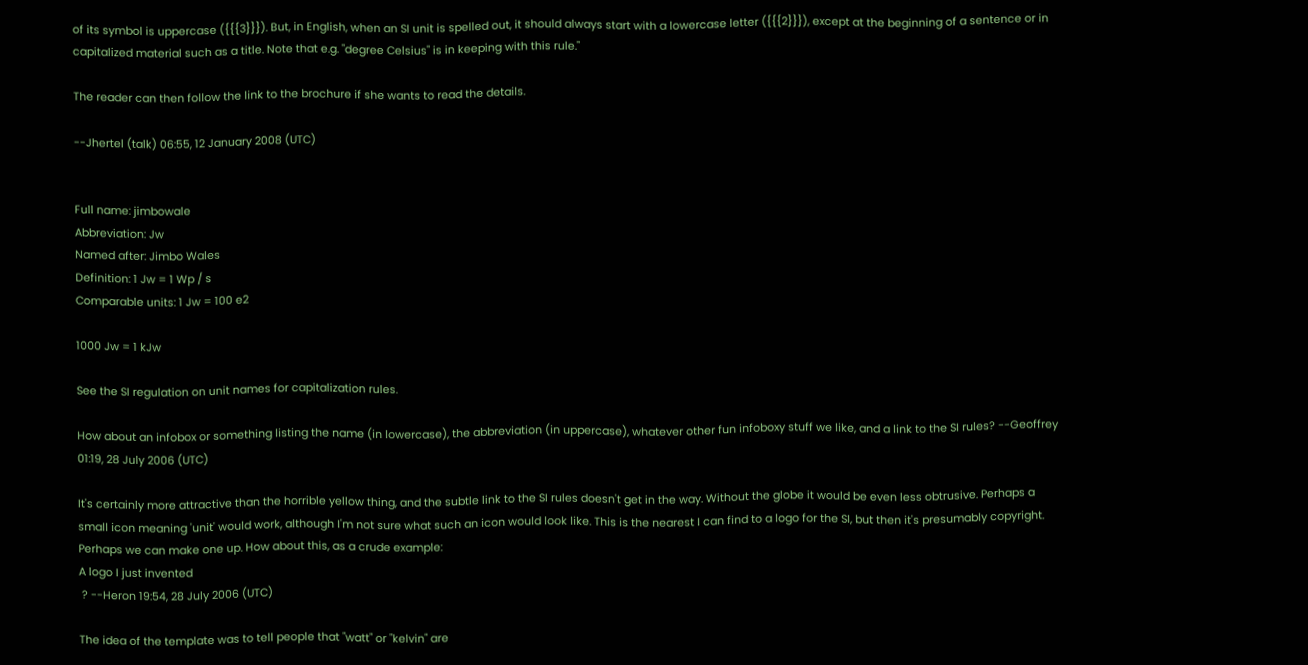of its symbol is uppercase ({{{3}}}). But, in English, when an SI unit is spelled out, it should always start with a lowercase letter ({{{2}}}), except at the beginning of a sentence or in capitalized material such as a title. Note that e.g. "degree Celsius" is in keeping with this rule."

The reader can then follow the link to the brochure if she wants to read the details.

--Jhertel (talk) 06:55, 12 January 2008 (UTC)


Full name: jimbowale
Abbreviation: Jw
Named after: Jimbo Wales
Definition: 1 Jw = 1 Wp / s
Comparable units: 1 Jw = 100 e2

1000 Jw = 1 kJw

See the SI regulation on unit names for capitalization rules.

How about an infobox or something listing the name (in lowercase), the abbreviation (in uppercase), whatever other fun infoboxy stuff we like, and a link to the SI rules? --Geoffrey 01:19, 28 July 2006 (UTC)

It's certainly more attractive than the horrible yellow thing, and the subtle link to the SI rules doesn't get in the way. Without the globe it would be even less obtrusive. Perhaps a small icon meaning 'unit' would work, although I'm not sure what such an icon would look like. This is the nearest I can find to a logo for the SI, but then it's presumably copyright. Perhaps we can make one up. How about this, as a crude example:
A logo I just invented
 ? --Heron 19:54, 28 July 2006 (UTC)

The idea of the template was to tell people that "watt" or "kelvin" are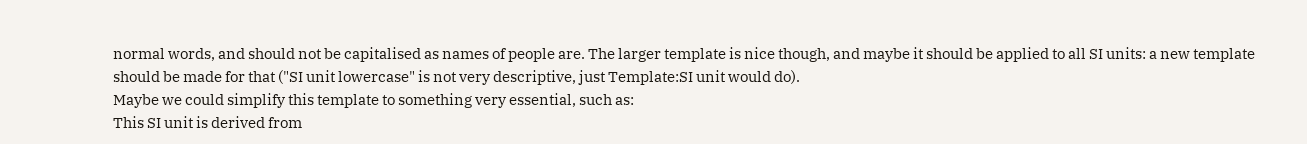normal words, and should not be capitalised as names of people are. The larger template is nice though, and maybe it should be applied to all SI units: a new template should be made for that ("SI unit lowercase" is not very descriptive, just Template:SI unit would do).
Maybe we could simplify this template to something very essential, such as:
This SI unit is derived from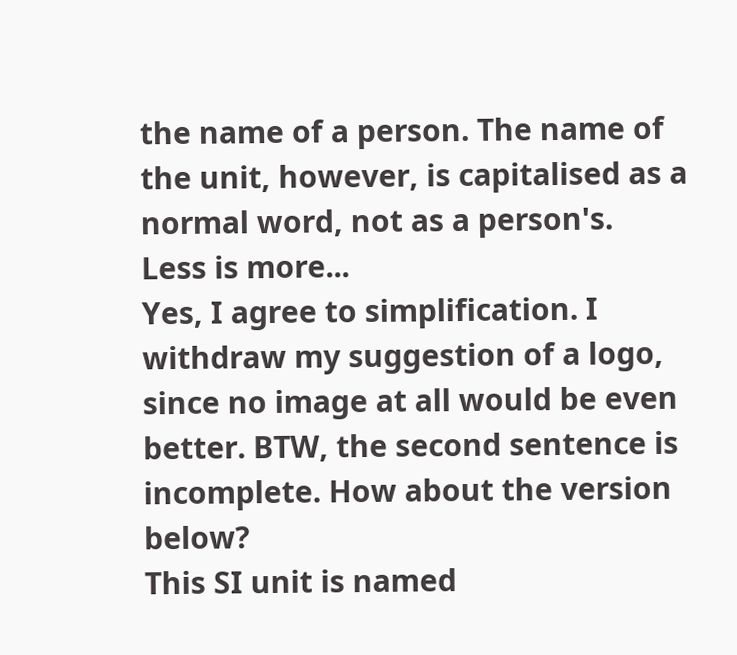the name of a person. The name of the unit, however, is capitalised as a normal word, not as a person's.
Less is more...
Yes, I agree to simplification. I withdraw my suggestion of a logo, since no image at all would be even better. BTW, the second sentence is incomplete. How about the version below?
This SI unit is named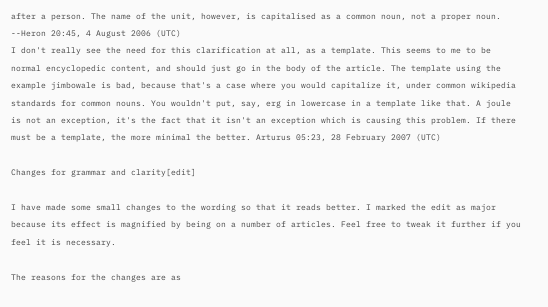after a person. The name of the unit, however, is capitalised as a common noun, not a proper noun.
--Heron 20:45, 4 August 2006 (UTC)
I don't really see the need for this clarification at all, as a template. This seems to me to be normal encyclopedic content, and should just go in the body of the article. The template using the example jimbowale is bad, because that's a case where you would capitalize it, under common wikipedia standards for common nouns. You wouldn't put, say, erg in lowercase in a template like that. A joule is not an exception, it's the fact that it isn't an exception which is causing this problem. If there must be a template, the more minimal the better. Arturus 05:23, 28 February 2007 (UTC)

Changes for grammar and clarity[edit]

I have made some small changes to the wording so that it reads better. I marked the edit as major because its effect is magnified by being on a number of articles. Feel free to tweak it further if you feel it is necessary.

The reasons for the changes are as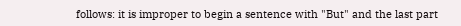follows: it is improper to begin a sentence with "But" and the last part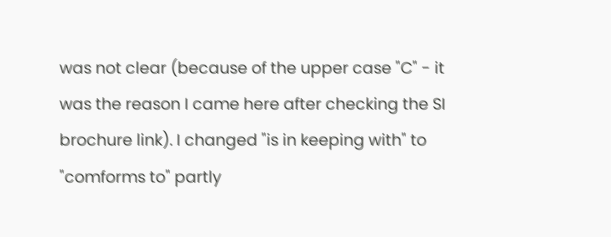was not clear (because of the upper case "C" - it was the reason I came here after checking the SI brochure link). I changed "is in keeping with" to "comforms to" partly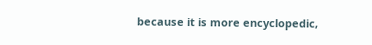because it is more encyclopedic,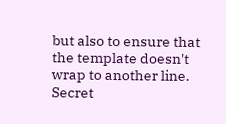but also to ensure that the template doesn't wrap to another line. Secret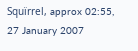Squïrrel, approx 02:55, 27 January 2007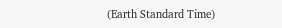(Earth Standard Time)